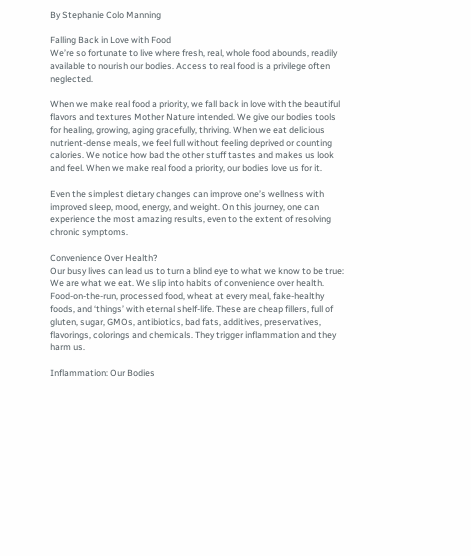By Stephanie Colo Manning

Falling Back in Love with Food
We’re so fortunate to live where fresh, real, whole food abounds, readily available to nourish our bodies. Access to real food is a privilege often neglected.

When we make real food a priority, we fall back in love with the beautiful flavors and textures Mother Nature intended. We give our bodies tools for healing, growing, aging gracefully, thriving. When we eat delicious nutrient-dense meals, we feel full without feeling deprived or counting calories. We notice how bad the other stuff tastes and makes us look and feel. When we make real food a priority, our bodies love us for it.

Even the simplest dietary changes can improve one’s wellness with improved sleep, mood, energy, and weight. On this journey, one can experience the most amazing results, even to the extent of resolving chronic symptoms.

Convenience Over Health?
Our busy lives can lead us to turn a blind eye to what we know to be true: We are what we eat. We slip into habits of convenience over health. Food-on-the-run, processed food, wheat at every meal, fake-healthy foods, and ‘things’ with eternal shelf-life. These are cheap fillers, full of gluten, sugar, GMOs, antibiotics, bad fats, additives, preservatives, flavorings, colorings and chemicals. They trigger inflammation and they harm us.

Inflammation: Our Bodies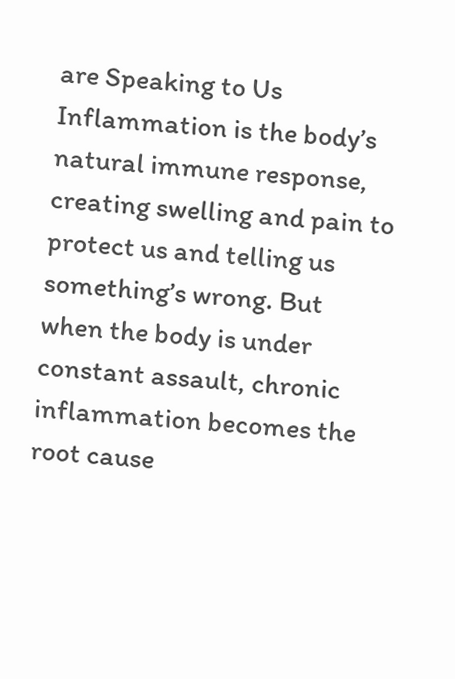are Speaking to Us
Inflammation is the body’s natural immune response, creating swelling and pain to protect us and telling us something’s wrong. But when the body is under constant assault, chronic inflammation becomes the root cause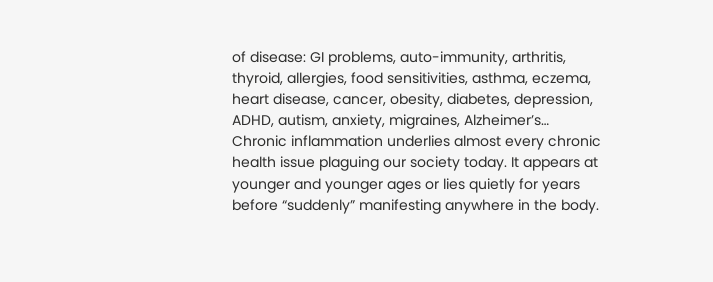of disease: GI problems, auto-immunity, arthritis, thyroid, allergies, food sensitivities, asthma, eczema, heart disease, cancer, obesity, diabetes, depression, ADHD, autism, anxiety, migraines, Alzheimer’s… Chronic inflammation underlies almost every chronic health issue plaguing our society today. It appears at younger and younger ages or lies quietly for years before “suddenly” manifesting anywhere in the body.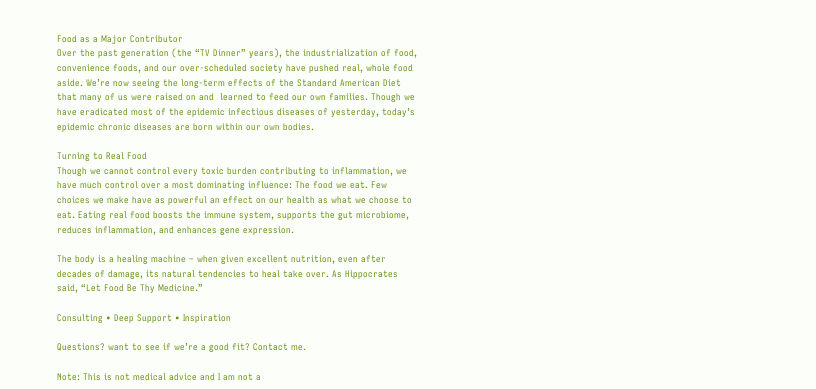Food as a Major Contributor
Over the past generation (the “TV Dinner” years), the industrialization of food, convenience foods, and our over-scheduled society have pushed real, whole food aside. We’re now seeing the long-term effects of the Standard American Diet that many of us were raised on and  learned to feed our own families. Though we have eradicated most of the epidemic infectious diseases of yesterday, today’s epidemic chronic diseases are born within our own bodies.

Turning to Real Food
Though we cannot control every toxic burden contributing to inflammation, we have much control over a most dominating influence: The food we eat. Few choices we make have as powerful an effect on our health as what we choose to eat. Eating real food boosts the immune system, supports the gut microbiome, reduces inflammation, and enhances gene expression.

The body is a healing machine – when given excellent nutrition, even after decades of damage, its natural tendencies to heal take over. As Hippocrates said, “Let Food Be Thy Medicine.”

Consulting • Deep Support • Inspiration

Questions? want to see if we’re a good fit? Contact me.

Note: This is not medical advice and I am not a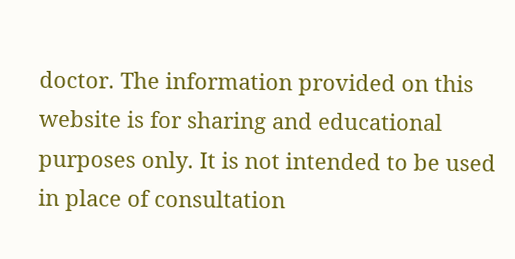doctor. The information provided on this website is for sharing and educational purposes only. It is not intended to be used in place of consultation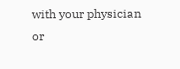with your physician or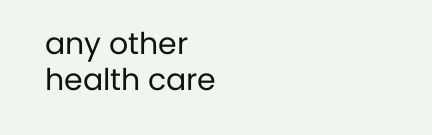any other health care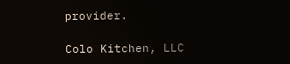provider.

Colo Kitchen, LLC